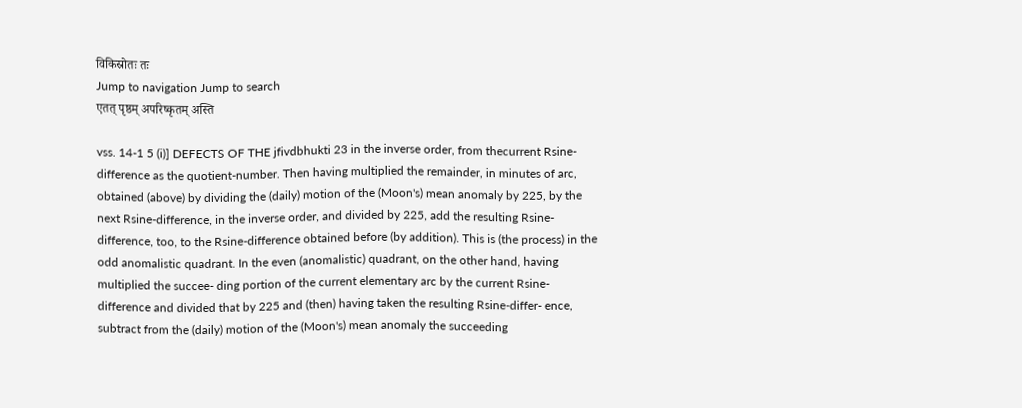विकिस्रोतः तः
Jump to navigation Jump to search
एतत् पृष्ठम् अपरिष्कृतम् अस्ति

vss. 14-1 5 (i)] DEFECTS OF THE jfivdbhukti 23 in the inverse order, from thecurrent Rsine-difference as the quotient-number. Then having multiplied the remainder, in minutes of arc, obtained (above) by dividing the (daily) motion of the (Moon's) mean anomaly by 225, by the next Rsine-difference, in the inverse order, and divided by 225, add the resulting Rsine-difference, too, to the Rsine-difference obtained before (by addition). This is (the process) in the odd anomalistic quadrant. In the even (anomalistic) quadrant, on the other hand, having multiplied the succee- ding portion of the current elementary arc by the current Rsine-difference and divided that by 225 and (then) having taken the resulting Rsine-differ- ence, subtract from the (daily) motion of the (Moon's) mean anomaly the succeeding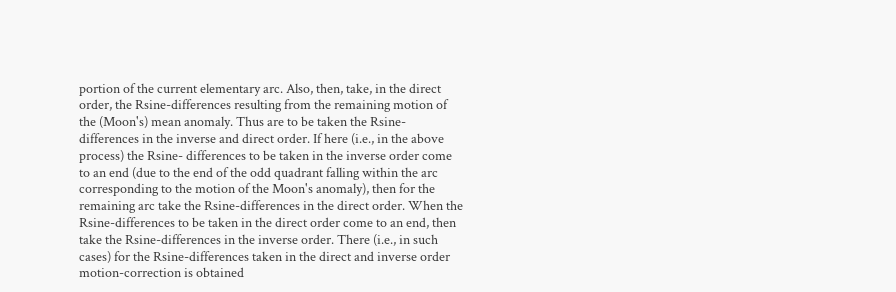portion of the current elementary arc. Also, then, take, in the direct order, the Rsine-differences resulting from the remaining motion of the (Moon's) mean anomaly. Thus are to be taken the Rsine-differences in the inverse and direct order. If here (i.e., in the above process) the Rsine- differences to be taken in the inverse order come to an end (due to the end of the odd quadrant falling within the arc corresponding to the motion of the Moon's anomaly), then for the remaining arc take the Rsine-differences in the direct order. When the Rsine-differences to be taken in the direct order come to an end, then take the Rsine-differences in the inverse order. There (i.e., in such cases) for the Rsine-differences taken in the direct and inverse order motion-correction is obtained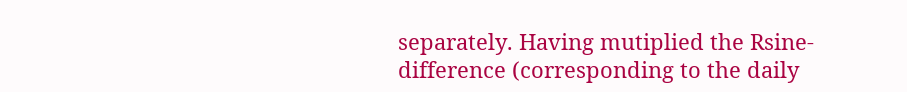separately. Having mutiplied the Rsine- difference (corresponding to the daily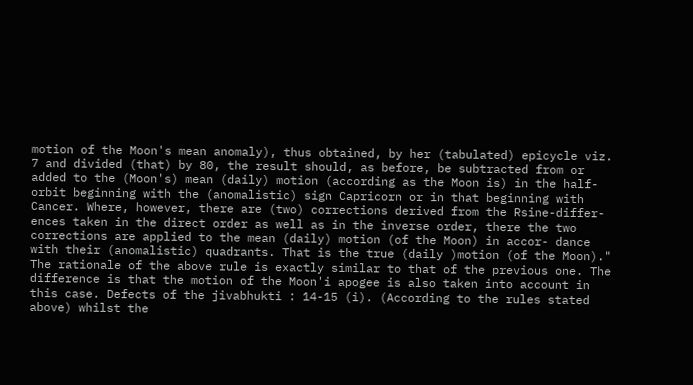motion of the Moon's mean anomaly), thus obtained, by her (tabulated) epicycle viz. 7 and divided (that) by 80, the result should, as before, be subtracted from or added to the (Moon's) mean (daily) motion (according as the Moon is) in the half-orbit beginning with the (anomalistic) sign Capricorn or in that beginning with Cancer. Where, however, there are (two) corrections derived from the Rsine-differ- ences taken in the direct order as well as in the inverse order, there the two corrections are applied to the mean (daily) motion (of the Moon) in accor- dance with their (anomalistic) quadrants. That is the true (daily )motion (of the Moon)." The rationale of the above rule is exactly similar to that of the previous one. The difference is that the motion of the Moon'i apogee is also taken into account in this case. Defects of the jivabhukti : 14-15 (i). (According to the rules stated above) whilst the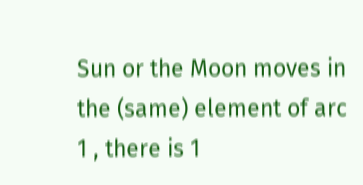Sun or the Moon moves in the (same) element of arc 1 , there is 1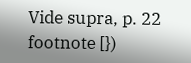Vide supra, p. 22 footnote [})